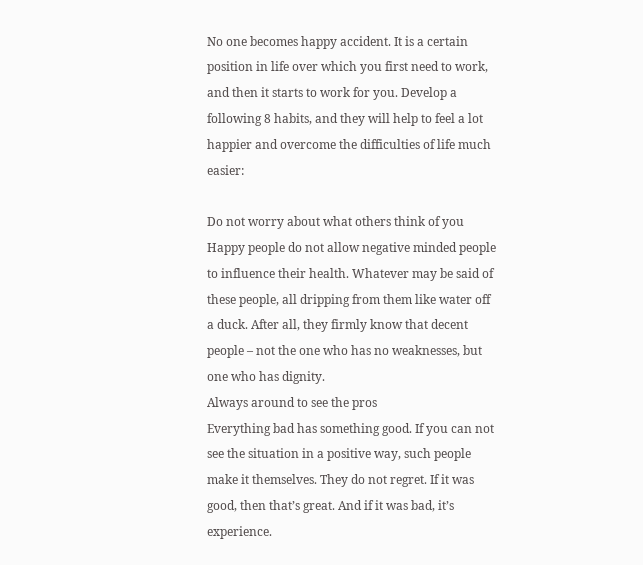No one becomes happy accident. It is a certain position in life over which you first need to work, and then it starts to work for you. Develop a following 8 habits, and they will help to feel a lot happier and overcome the difficulties of life much easier:

Do not worry about what others think of you
Happy people do not allow negative minded people to influence their health. Whatever may be said of these people, all dripping from them like water off a duck. After all, they firmly know that decent people – not the one who has no weaknesses, but one who has dignity.
Always around to see the pros
Everything bad has something good. If you can not see the situation in a positive way, such people make it themselves. They do not regret. If it was good, then that’s great. And if it was bad, it’s experience.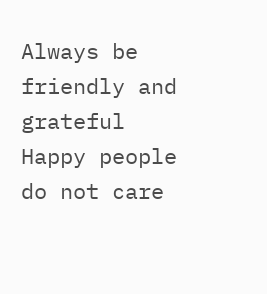Always be friendly and grateful
Happy people do not care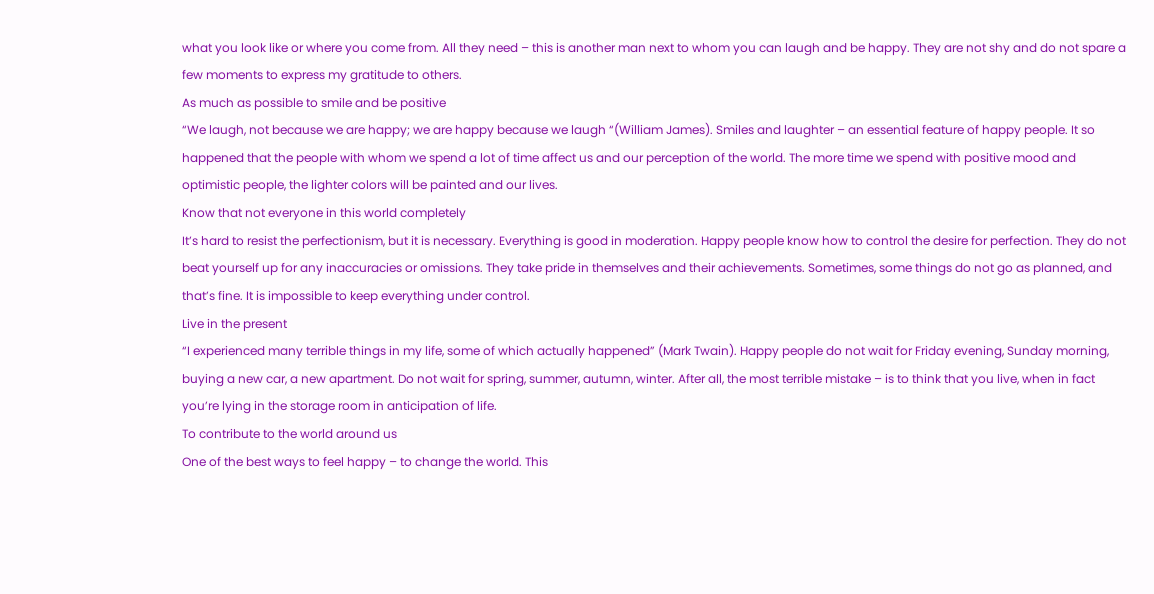what you look like or where you come from. All they need – this is another man next to whom you can laugh and be happy. They are not shy and do not spare a few moments to express my gratitude to others.
As much as possible to smile and be positive
“We laugh, not because we are happy; we are happy because we laugh “(William James). Smiles and laughter – an essential feature of happy people. It so happened that the people with whom we spend a lot of time affect us and our perception of the world. The more time we spend with positive mood and optimistic people, the lighter colors will be painted and our lives.
Know that not everyone in this world completely
It’s hard to resist the perfectionism, but it is necessary. Everything is good in moderation. Happy people know how to control the desire for perfection. They do not beat yourself up for any inaccuracies or omissions. They take pride in themselves and their achievements. Sometimes, some things do not go as planned, and that’s fine. It is impossible to keep everything under control.
Live in the present
“I experienced many terrible things in my life, some of which actually happened” (Mark Twain). Happy people do not wait for Friday evening, Sunday morning, buying a new car, a new apartment. Do not wait for spring, summer, autumn, winter. After all, the most terrible mistake – is to think that you live, when in fact you’re lying in the storage room in anticipation of life.
To contribute to the world around us
One of the best ways to feel happy – to change the world. This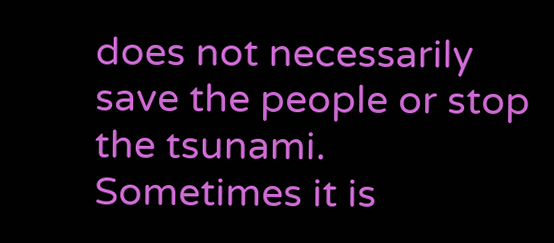does not necessarily save the people or stop the tsunami. Sometimes it is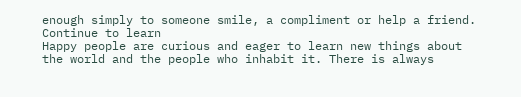enough simply to someone smile, a compliment or help a friend.
Continue to learn
Happy people are curious and eager to learn new things about the world and the people who inhabit it. There is always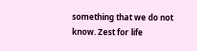something that we do not know. Zest for life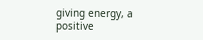giving energy, a positive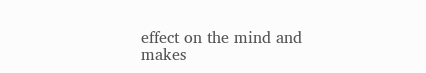effect on the mind and makes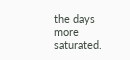the days more saturated.